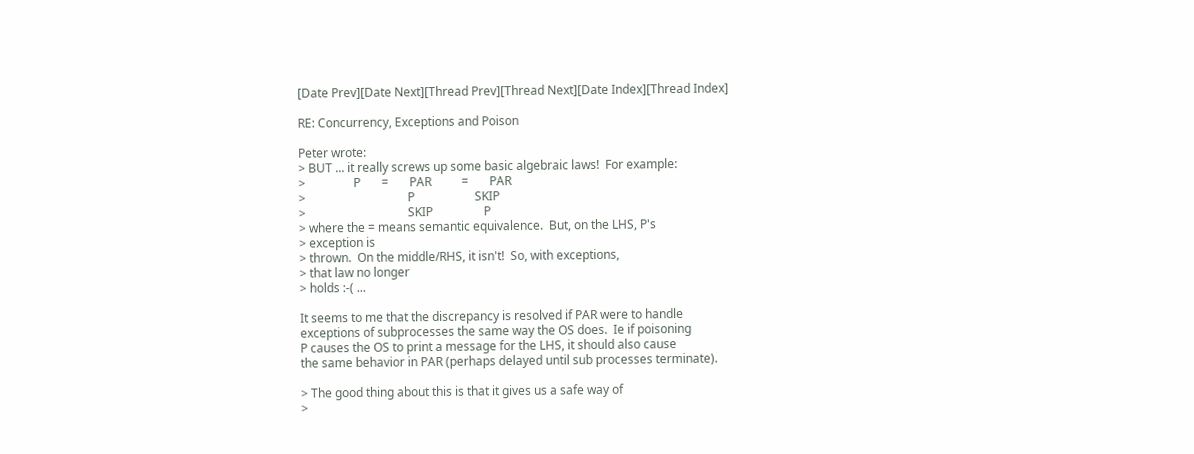[Date Prev][Date Next][Thread Prev][Thread Next][Date Index][Thread Index]

RE: Concurrency, Exceptions and Poison

Peter wrote:
> BUT ... it really screws up some basic algebraic laws!  For example:
>                P       =       PAR          =       PAR
>                                  P                    SKIP
>                                  SKIP                 P
> where the = means semantic equivalence.  But, on the LHS, P's
> exception is
> thrown.  On the middle/RHS, it isn't!  So, with exceptions,
> that law no longer
> holds :-( ...

It seems to me that the discrepancy is resolved if PAR were to handle
exceptions of subprocesses the same way the OS does.  Ie if poisoning
P causes the OS to print a message for the LHS, it should also cause
the same behavior in PAR (perhaps delayed until sub processes terminate).

> The good thing about this is that it gives us a safe way of
>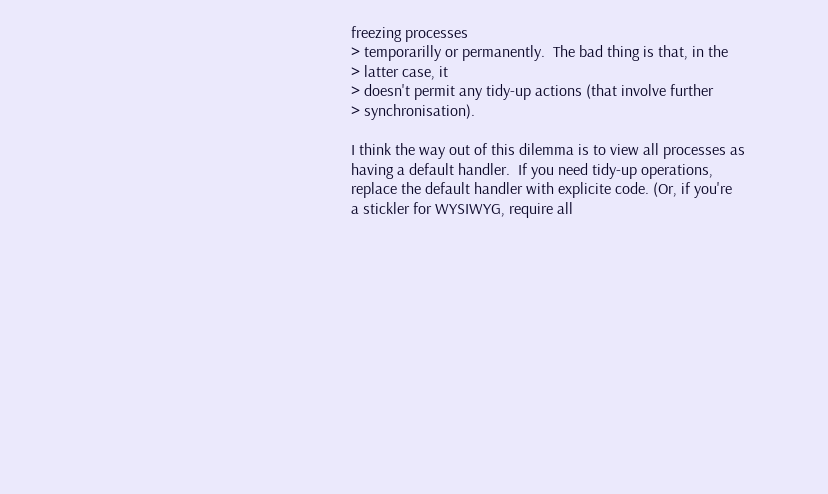freezing processes
> temporarilly or permanently.  The bad thing is that, in the
> latter case, it
> doesn't permit any tidy-up actions (that involve further
> synchronisation).

I think the way out of this dilemma is to view all processes as
having a default handler.  If you need tidy-up operations,
replace the default handler with explicite code. (Or, if you're
a stickler for WYSIWYG, require all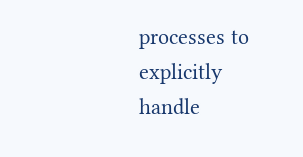processes to explicitly
handle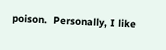poison.  Personally, I like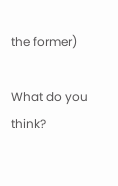the former)

What do you think?